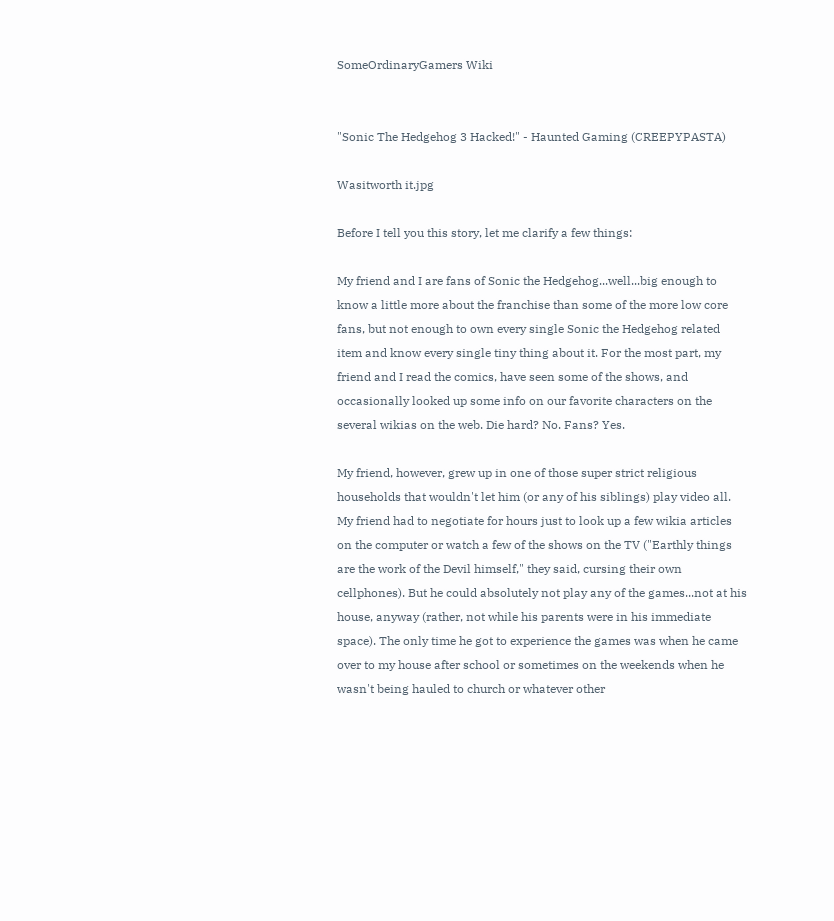SomeOrdinaryGamers Wiki


"Sonic The Hedgehog 3 Hacked!" - Haunted Gaming (CREEPYPASTA)

Wasitworth it.jpg

Before I tell you this story, let me clarify a few things:

My friend and I are fans of Sonic the Hedgehog...well...big enough to know a little more about the franchise than some of the more low core fans, but not enough to own every single Sonic the Hedgehog related item and know every single tiny thing about it. For the most part, my friend and I read the comics, have seen some of the shows, and occasionally looked up some info on our favorite characters on the several wikias on the web. Die hard? No. Fans? Yes.

My friend, however, grew up in one of those super strict religious households that wouldn't let him (or any of his siblings) play video all. My friend had to negotiate for hours just to look up a few wikia articles on the computer or watch a few of the shows on the TV ("Earthly things are the work of the Devil himself," they said, cursing their own cellphones). But he could absolutely not play any of the games...not at his house, anyway (rather, not while his parents were in his immediate space). The only time he got to experience the games was when he came over to my house after school or sometimes on the weekends when he wasn't being hauled to church or whatever other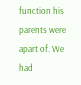function his parents were apart of. We had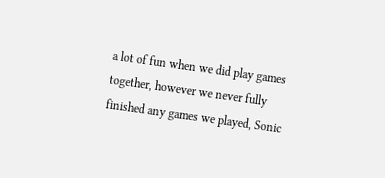a lot of fun when we did play games together, however we never fully finished any games we played, Sonic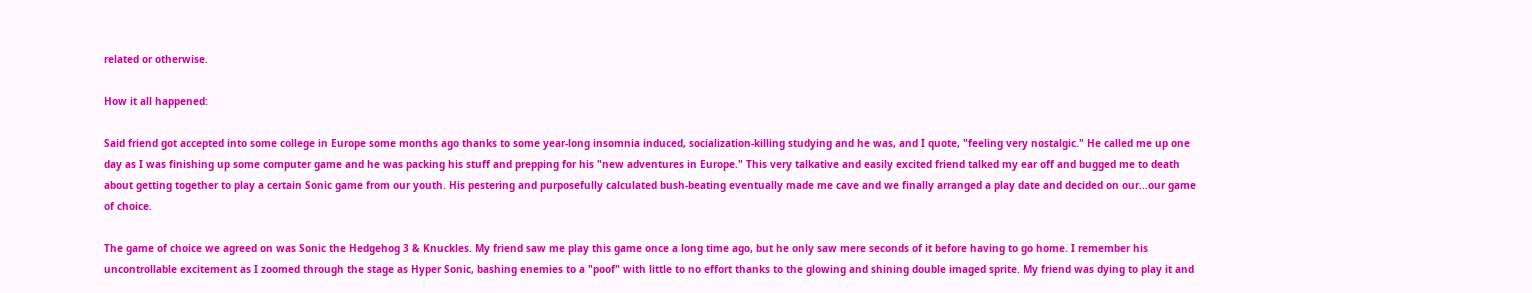related or otherwise.

How it all happened:

Said friend got accepted into some college in Europe some months ago thanks to some year-long insomnia induced, socialization-killing studying and he was, and I quote, "feeling very nostalgic." He called me up one day as I was finishing up some computer game and he was packing his stuff and prepping for his "new adventures in Europe." This very talkative and easily excited friend talked my ear off and bugged me to death about getting together to play a certain Sonic game from our youth. His pestering and purposefully calculated bush-beating eventually made me cave and we finally arranged a play date and decided on our...our game of choice.

The game of choice we agreed on was Sonic the Hedgehog 3 & Knuckles. My friend saw me play this game once a long time ago, but he only saw mere seconds of it before having to go home. I remember his uncontrollable excitement as I zoomed through the stage as Hyper Sonic, bashing enemies to a "poof" with little to no effort thanks to the glowing and shining double imaged sprite. My friend was dying to play it and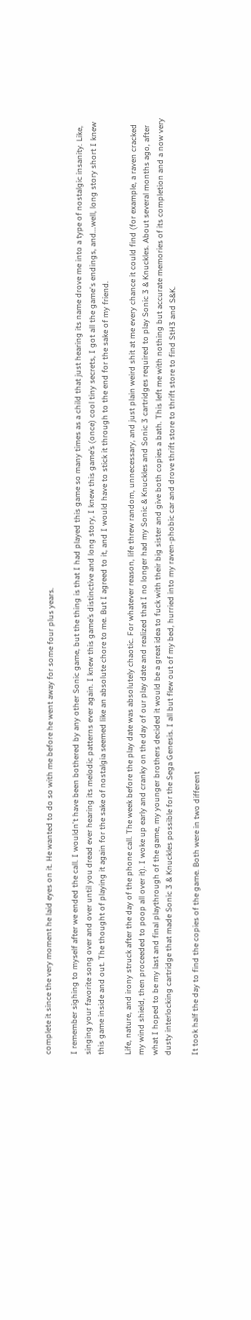complete it since the very moment he laid eyes on it. He wanted to do so with me before he went away for some four plus years.

I remember sighing to myself after we ended the call. I wouldn't have been bothered by any other Sonic game, but the thing is that I had played this game so many times as a child that just hearing its name drove me into a type of nostalgic insanity. Like, singing your favorite song over and over until you dread ever hearing its melodic patterns ever again. I knew this game’s distinctive and long story, I knew this game’s (once) cool tiny secrets, I got all the game's endings, and...well, long story short I knew this game inside and out. The thought of playing it again for the sake of nostalgia seemed like an absolute chore to me. But I agreed to it, and I would have to stick it through to the end for the sake of my friend.

Life, nature, and irony struck after the day of the phone call. The week before the play date was absolutely chaotic. For whatever reason, life threw random, unnecessary, and just plain weird shit at me every chance it could find (for example, a raven cracked my wind shield, then proceeded to poop all over it). I woke up early and cranky on the day of our play date and realized that I no longer had my Sonic & Knuckles and Sonic 3 cartridges required to play Sonic 3 & Knuckles. About several months ago, after what I hoped to be my last and final playthrough of the game, my younger brothers decided it would be a great idea to fuck with their big sister and give both copies a bath. This left me with nothing but accurate memories of its completion and a now very dusty interlocking cartridge that made Sonic 3 & Knuckles possible for the Sega Genesis. I all but flew out of my bed, hurried into my raven-phobic car and drove thrift store to thrift store to find StH3 and S&K.

It took half the day to find the copies of the game. Both were in two different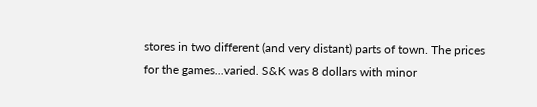stores in two different (and very distant) parts of town. The prices for the games...varied. S&K was 8 dollars with minor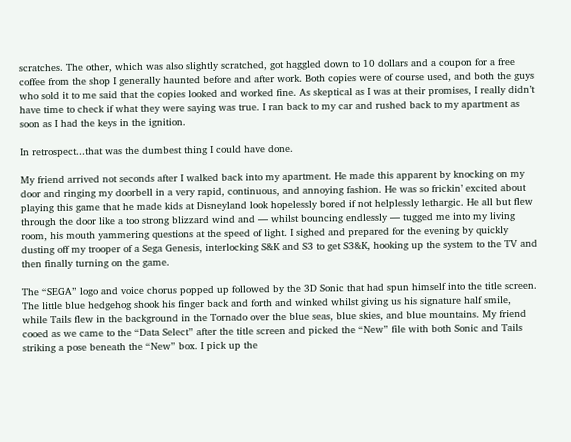scratches. The other, which was also slightly scratched, got haggled down to 10 dollars and a coupon for a free coffee from the shop I generally haunted before and after work. Both copies were of course used, and both the guys who sold it to me said that the copies looked and worked fine. As skeptical as I was at their promises, I really didn’t have time to check if what they were saying was true. I ran back to my car and rushed back to my apartment as soon as I had the keys in the ignition.

In retrospect...that was the dumbest thing I could have done.

My friend arrived not seconds after I walked back into my apartment. He made this apparent by knocking on my door and ringing my doorbell in a very rapid, continuous, and annoying fashion. He was so frickin’ excited about playing this game that he made kids at Disneyland look hopelessly bored if not helplessly lethargic. He all but flew through the door like a too strong blizzard wind and — whilst bouncing endlessly — tugged me into my living room, his mouth yammering questions at the speed of light. I sighed and prepared for the evening by quickly dusting off my trooper of a Sega Genesis, interlocking S&K and S3 to get S3&K, hooking up the system to the TV and then finally turning on the game.

The “SEGA” logo and voice chorus popped up followed by the 3D Sonic that had spun himself into the title screen. The little blue hedgehog shook his finger back and forth and winked whilst giving us his signature half smile, while Tails flew in the background in the Tornado over the blue seas, blue skies, and blue mountains. My friend cooed as we came to the “Data Select” after the title screen and picked the “New” file with both Sonic and Tails striking a pose beneath the “New” box. I pick up the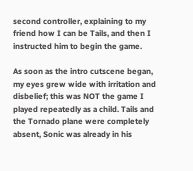second controller, explaining to my friend how I can be Tails, and then I instructed him to begin the game.

As soon as the intro cutscene began, my eyes grew wide with irritation and disbelief; this was NOT the game I played repeatedly as a child. Tails and the Tornado plane were completely absent, Sonic was already in his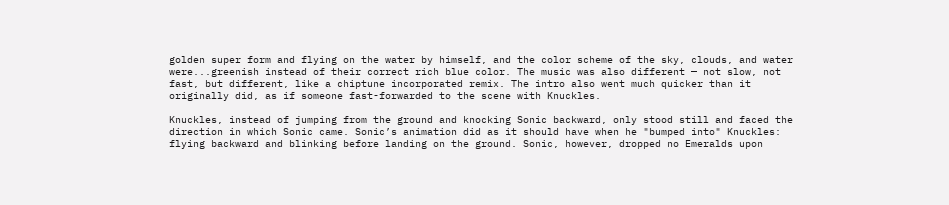golden super form and flying on the water by himself, and the color scheme of the sky, clouds, and water were...greenish instead of their correct rich blue color. The music was also different — not slow, not fast, but different, like a chiptune incorporated remix. The intro also went much quicker than it originally did, as if someone fast-forwarded to the scene with Knuckles.

Knuckles, instead of jumping from the ground and knocking Sonic backward, only stood still and faced the direction in which Sonic came. Sonic’s animation did as it should have when he "bumped into" Knuckles: flying backward and blinking before landing on the ground. Sonic, however, dropped no Emeralds upon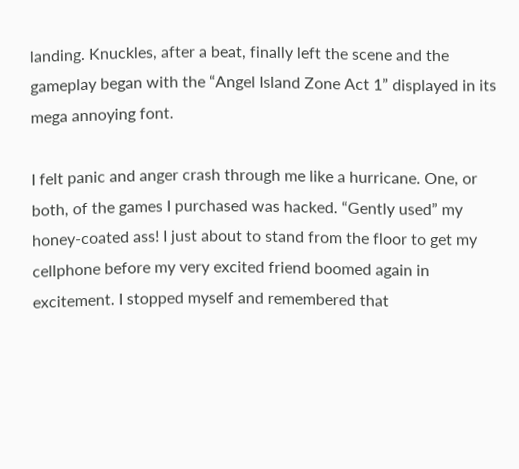landing. Knuckles, after a beat, finally left the scene and the gameplay began with the “Angel Island Zone Act 1” displayed in its mega annoying font.

I felt panic and anger crash through me like a hurricane. One, or both, of the games I purchased was hacked. “Gently used” my honey-coated ass! I just about to stand from the floor to get my cellphone before my very excited friend boomed again in excitement. I stopped myself and remembered that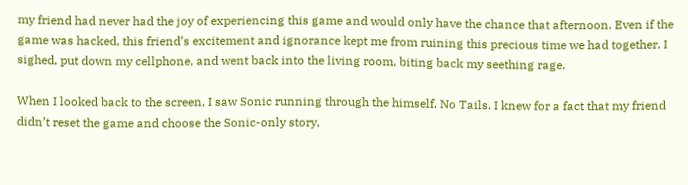my friend had never had the joy of experiencing this game and would only have the chance that afternoon. Even if the game was hacked, this friend’s excitement and ignorance kept me from ruining this precious time we had together. I sighed, put down my cellphone, and went back into the living room, biting back my seething rage.

When I looked back to the screen, I saw Sonic running through the himself. No Tails. I knew for a fact that my friend didn’t reset the game and choose the Sonic-only story,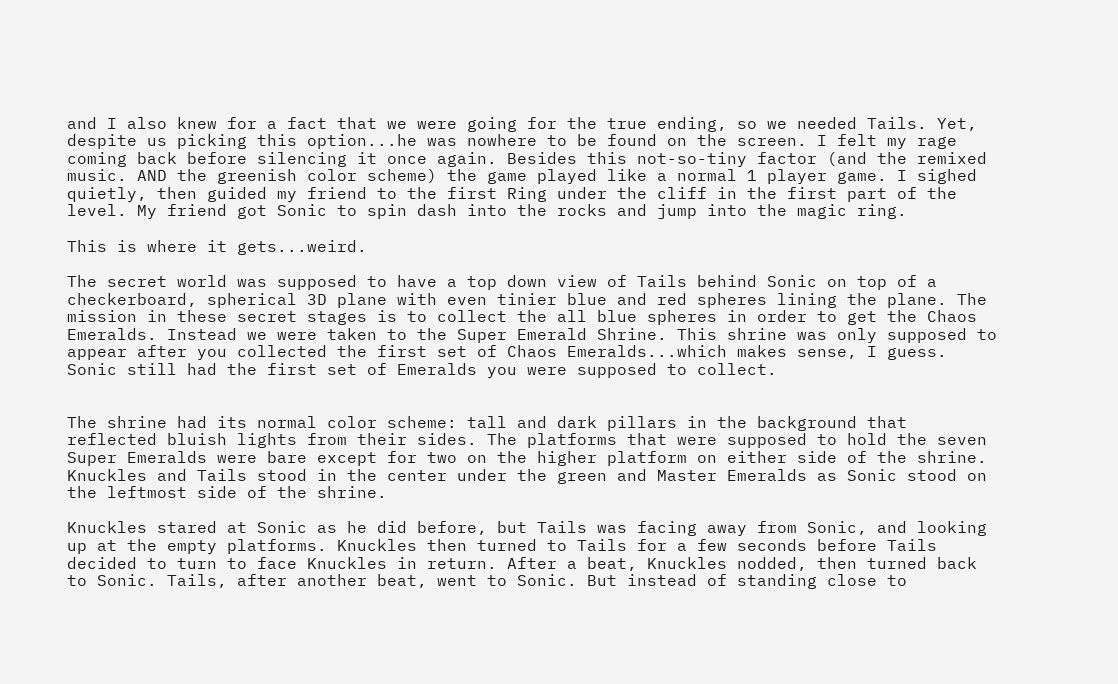and I also knew for a fact that we were going for the true ending, so we needed Tails. Yet, despite us picking this option...he was nowhere to be found on the screen. I felt my rage coming back before silencing it once again. Besides this not-so-tiny factor (and the remixed music. AND the greenish color scheme) the game played like a normal 1 player game. I sighed quietly, then guided my friend to the first Ring under the cliff in the first part of the level. My friend got Sonic to spin dash into the rocks and jump into the magic ring.

This is where it gets...weird.

The secret world was supposed to have a top down view of Tails behind Sonic on top of a checkerboard, spherical 3D plane with even tinier blue and red spheres lining the plane. The mission in these secret stages is to collect the all blue spheres in order to get the Chaos Emeralds. Instead we were taken to the Super Emerald Shrine. This shrine was only supposed to appear after you collected the first set of Chaos Emeralds...which makes sense, I guess. Sonic still had the first set of Emeralds you were supposed to collect.


The shrine had its normal color scheme: tall and dark pillars in the background that reflected bluish lights from their sides. The platforms that were supposed to hold the seven Super Emeralds were bare except for two on the higher platform on either side of the shrine. Knuckles and Tails stood in the center under the green and Master Emeralds as Sonic stood on the leftmost side of the shrine.

Knuckles stared at Sonic as he did before, but Tails was facing away from Sonic, and looking up at the empty platforms. Knuckles then turned to Tails for a few seconds before Tails decided to turn to face Knuckles in return. After a beat, Knuckles nodded, then turned back to Sonic. Tails, after another beat, went to Sonic. But instead of standing close to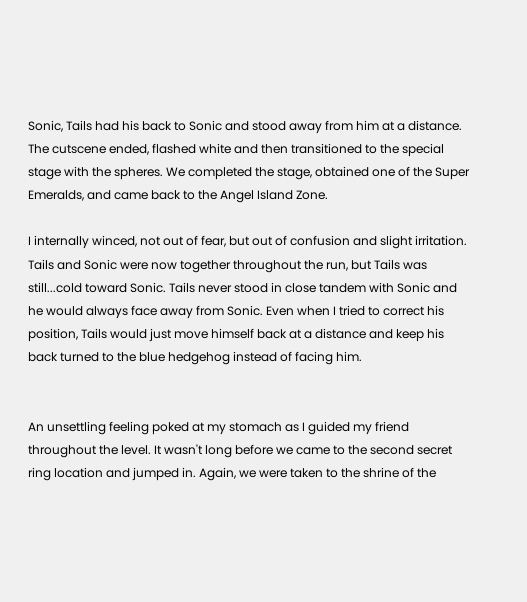Sonic, Tails had his back to Sonic and stood away from him at a distance. The cutscene ended, flashed white and then transitioned to the special stage with the spheres. We completed the stage, obtained one of the Super Emeralds, and came back to the Angel Island Zone.

I internally winced, not out of fear, but out of confusion and slight irritation. Tails and Sonic were now together throughout the run, but Tails was still...cold toward Sonic. Tails never stood in close tandem with Sonic and he would always face away from Sonic. Even when I tried to correct his position, Tails would just move himself back at a distance and keep his back turned to the blue hedgehog instead of facing him.


An unsettling feeling poked at my stomach as I guided my friend throughout the level. It wasn't long before we came to the second secret ring location and jumped in. Again, we were taken to the shrine of the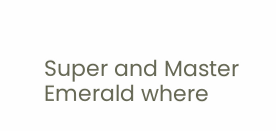Super and Master Emerald where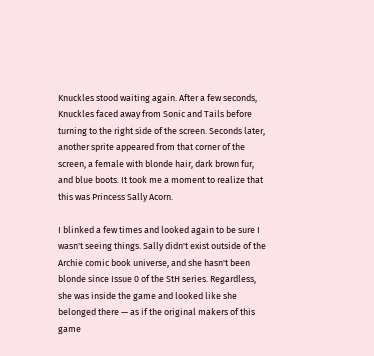Knuckles stood waiting again. After a few seconds, Knuckles faced away from Sonic and Tails before turning to the right side of the screen. Seconds later, another sprite appeared from that corner of the screen, a female with blonde hair, dark brown fur, and blue boots. It took me a moment to realize that this was Princess Sally Acorn.

I blinked a few times and looked again to be sure I wasn't seeing things. Sally didn't exist outside of the Archie comic book universe, and she hasn't been blonde since Issue 0 of the StH series. Regardless, she was inside the game and looked like she belonged there — as if the original makers of this game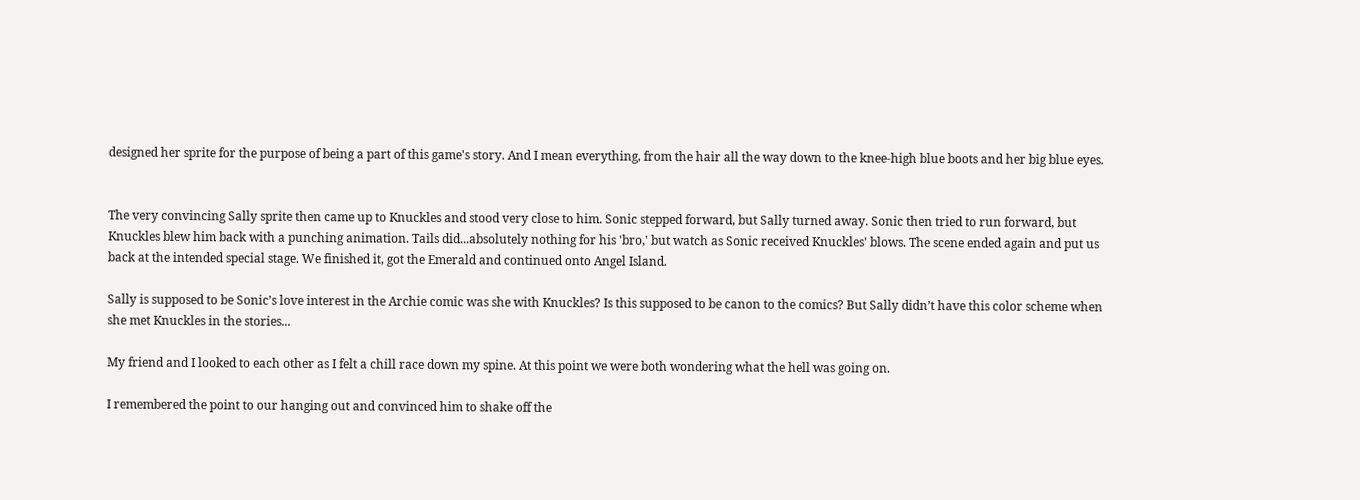designed her sprite for the purpose of being a part of this game's story. And I mean everything, from the hair all the way down to the knee-high blue boots and her big blue eyes.


The very convincing Sally sprite then came up to Knuckles and stood very close to him. Sonic stepped forward, but Sally turned away. Sonic then tried to run forward, but Knuckles blew him back with a punching animation. Tails did...absolutely nothing for his 'bro,' but watch as Sonic received Knuckles' blows. The scene ended again and put us back at the intended special stage. We finished it, got the Emerald and continued onto Angel Island.

Sally is supposed to be Sonic’s love interest in the Archie comic was she with Knuckles? Is this supposed to be canon to the comics? But Sally didn’t have this color scheme when she met Knuckles in the stories...

My friend and I looked to each other as I felt a chill race down my spine. At this point we were both wondering what the hell was going on.

I remembered the point to our hanging out and convinced him to shake off the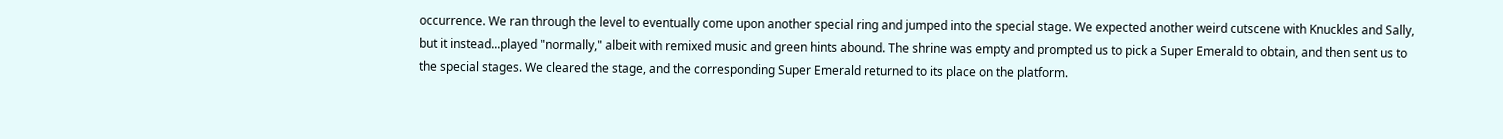occurrence. We ran through the level to eventually come upon another special ring and jumped into the special stage. We expected another weird cutscene with Knuckles and Sally, but it instead...played "normally," albeit with remixed music and green hints abound. The shrine was empty and prompted us to pick a Super Emerald to obtain, and then sent us to the special stages. We cleared the stage, and the corresponding Super Emerald returned to its place on the platform.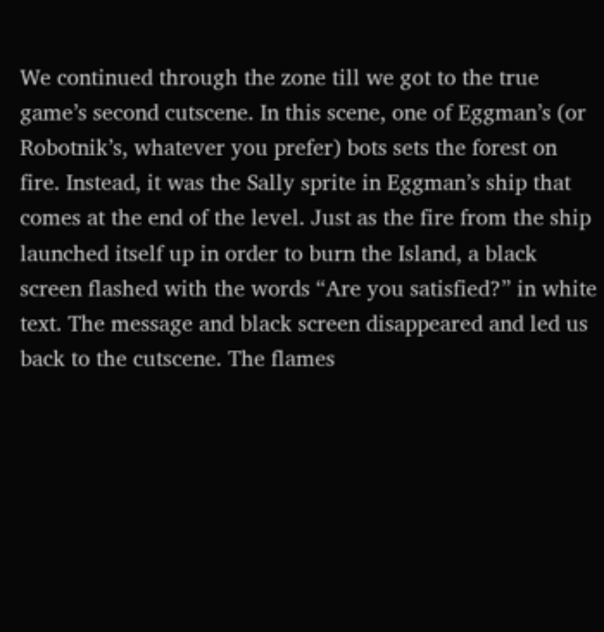We continued through the zone till we got to the true game’s second cutscene. In this scene, one of Eggman’s (or Robotnik’s, whatever you prefer) bots sets the forest on fire. Instead, it was the Sally sprite in Eggman’s ship that comes at the end of the level. Just as the fire from the ship launched itself up in order to burn the Island, a black screen flashed with the words “Are you satisfied?” in white text. The message and black screen disappeared and led us back to the cutscene. The flames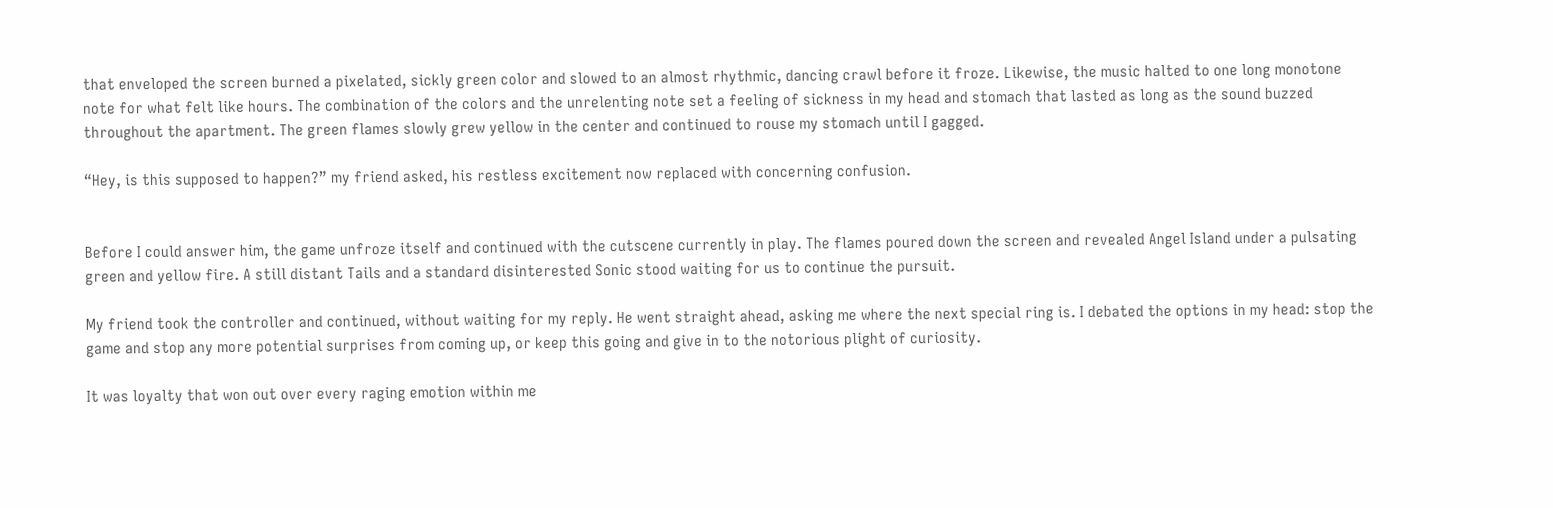that enveloped the screen burned a pixelated, sickly green color and slowed to an almost rhythmic, dancing crawl before it froze. Likewise, the music halted to one long monotone note for what felt like hours. The combination of the colors and the unrelenting note set a feeling of sickness in my head and stomach that lasted as long as the sound buzzed throughout the apartment. The green flames slowly grew yellow in the center and continued to rouse my stomach until I gagged.

“Hey, is this supposed to happen?” my friend asked, his restless excitement now replaced with concerning confusion.


Before I could answer him, the game unfroze itself and continued with the cutscene currently in play. The flames poured down the screen and revealed Angel Island under a pulsating green and yellow fire. A still distant Tails and a standard disinterested Sonic stood waiting for us to continue the pursuit.

My friend took the controller and continued, without waiting for my reply. He went straight ahead, asking me where the next special ring is. I debated the options in my head: stop the game and stop any more potential surprises from coming up, or keep this going and give in to the notorious plight of curiosity.

It was loyalty that won out over every raging emotion within me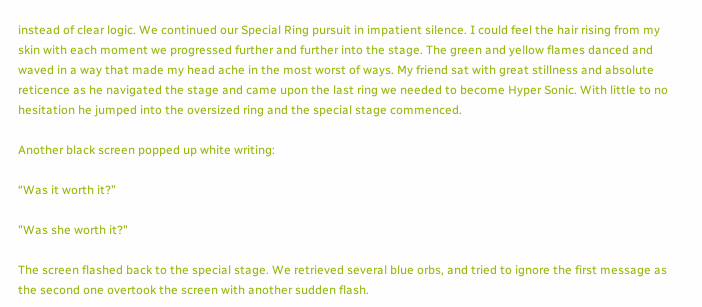instead of clear logic. We continued our Special Ring pursuit in impatient silence. I could feel the hair rising from my skin with each moment we progressed further and further into the stage. The green and yellow flames danced and waved in a way that made my head ache in the most worst of ways. My friend sat with great stillness and absolute reticence as he navigated the stage and came upon the last ring we needed to become Hyper Sonic. With little to no hesitation he jumped into the oversized ring and the special stage commenced.

Another black screen popped up white writing:

“Was it worth it?”

"Was she worth it?"

The screen flashed back to the special stage. We retrieved several blue orbs, and tried to ignore the first message as the second one overtook the screen with another sudden flash.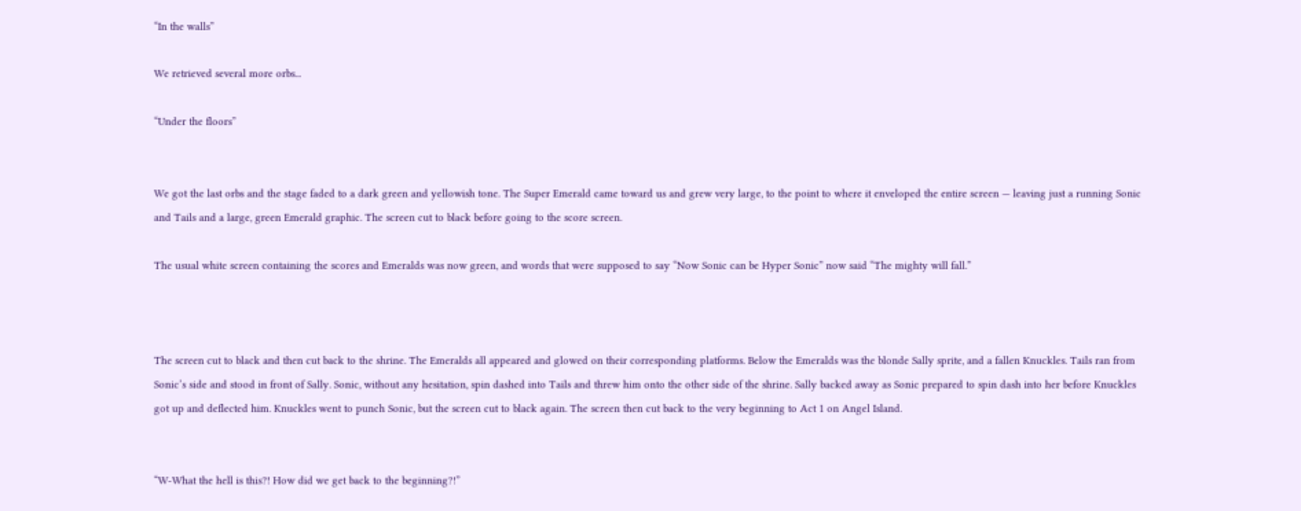“In the walls”

We retrieved several more orbs...

“Under the floors”


We got the last orbs and the stage faded to a dark green and yellowish tone. The Super Emerald came toward us and grew very large, to the point to where it enveloped the entire screen — leaving just a running Sonic and Tails and a large, green Emerald graphic. The screen cut to black before going to the score screen.

The usual white screen containing the scores and Emeralds was now green, and words that were supposed to say “Now Sonic can be Hyper Sonic” now said “The mighty will fall.”



The screen cut to black and then cut back to the shrine. The Emeralds all appeared and glowed on their corresponding platforms. Below the Emeralds was the blonde Sally sprite, and a fallen Knuckles. Tails ran from Sonic’s side and stood in front of Sally. Sonic, without any hesitation, spin dashed into Tails and threw him onto the other side of the shrine. Sally backed away as Sonic prepared to spin dash into her before Knuckles got up and deflected him. Knuckles went to punch Sonic, but the screen cut to black again. The screen then cut back to the very beginning to Act 1 on Angel Island.


“W-What the hell is this?! How did we get back to the beginning?!”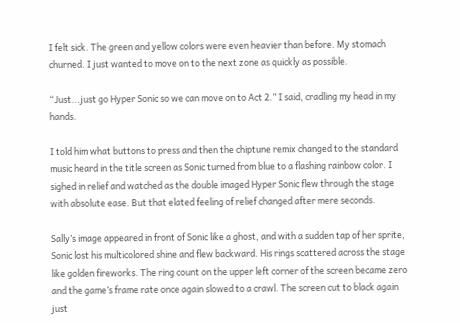I felt sick. The green and yellow colors were even heavier than before. My stomach churned. I just wanted to move on to the next zone as quickly as possible.

“Just...just go Hyper Sonic so we can move on to Act 2.” I said, cradling my head in my hands.

I told him what buttons to press and then the chiptune remix changed to the standard music heard in the title screen as Sonic turned from blue to a flashing rainbow color. I sighed in relief and watched as the double imaged Hyper Sonic flew through the stage with absolute ease. But that elated feeling of relief changed after mere seconds.

Sally’s image appeared in front of Sonic like a ghost, and with a sudden tap of her sprite, Sonic lost his multicolored shine and flew backward. His rings scattered across the stage like golden fireworks. The ring count on the upper left corner of the screen became zero and the game’s frame rate once again slowed to a crawl. The screen cut to black again just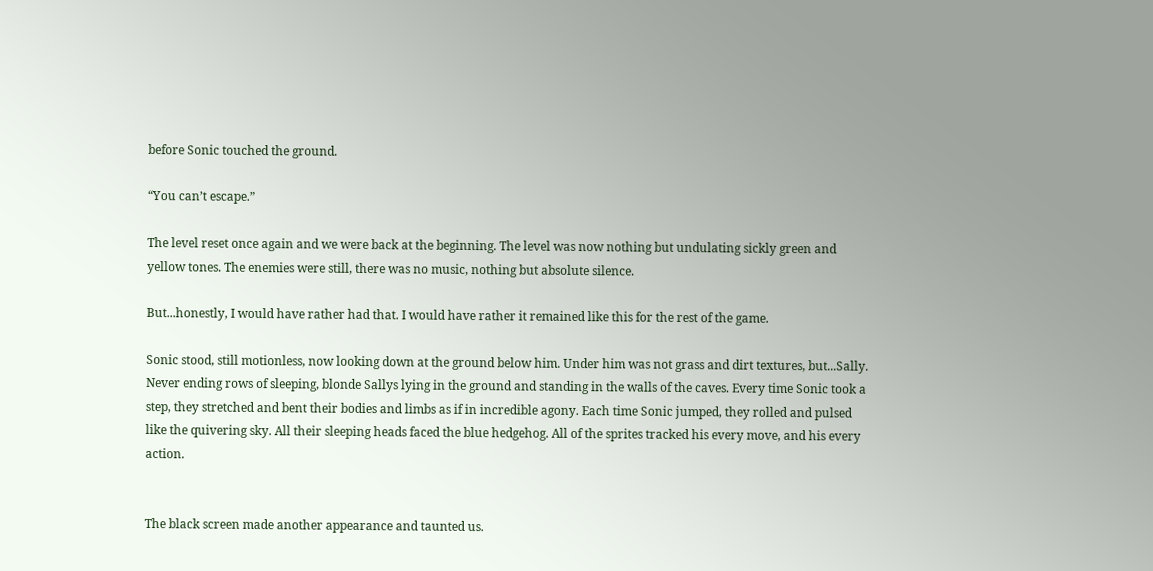before Sonic touched the ground.

“You can’t escape.”

The level reset once again and we were back at the beginning. The level was now nothing but undulating sickly green and yellow tones. The enemies were still, there was no music, nothing but absolute silence.

But...honestly, I would have rather had that. I would have rather it remained like this for the rest of the game.

Sonic stood, still motionless, now looking down at the ground below him. Under him was not grass and dirt textures, but...Sally. Never ending rows of sleeping, blonde Sallys lying in the ground and standing in the walls of the caves. Every time Sonic took a step, they stretched and bent their bodies and limbs as if in incredible agony. Each time Sonic jumped, they rolled and pulsed like the quivering sky. All their sleeping heads faced the blue hedgehog. All of the sprites tracked his every move, and his every action.


The black screen made another appearance and taunted us.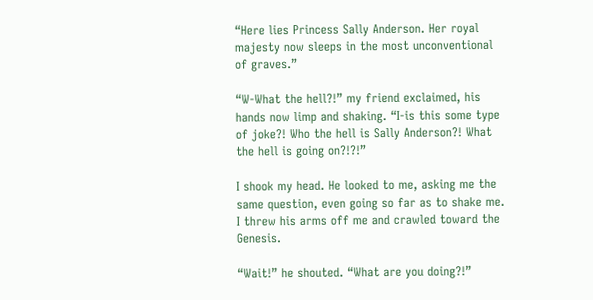“Here lies Princess Sally Anderson. Her royal majesty now sleeps in the most unconventional of graves.”

“W-What the hell?!” my friend exclaimed, his hands now limp and shaking. “I-is this some type of joke?! Who the hell is Sally Anderson?! What the hell is going on?!?!”

I shook my head. He looked to me, asking me the same question, even going so far as to shake me. I threw his arms off me and crawled toward the Genesis.

“Wait!” he shouted. “What are you doing?!”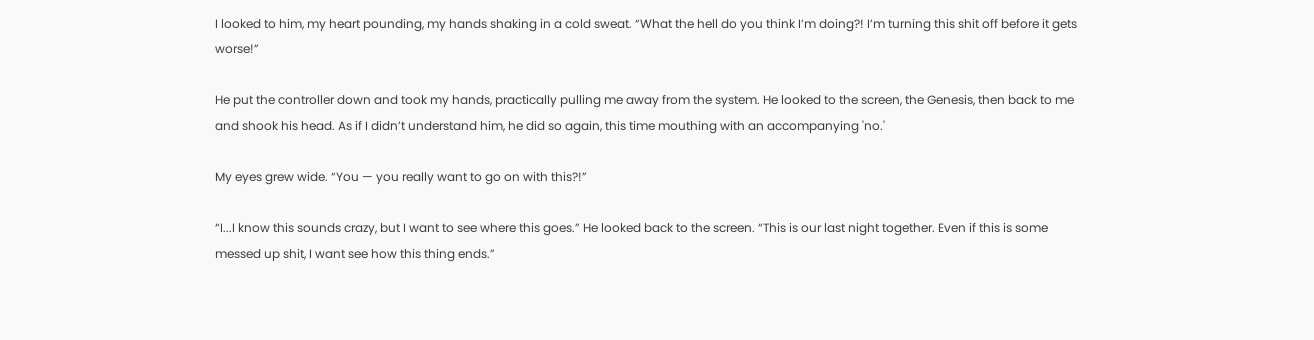I looked to him, my heart pounding, my hands shaking in a cold sweat. “What the hell do you think I’m doing?! I’m turning this shit off before it gets worse!”

He put the controller down and took my hands, practically pulling me away from the system. He looked to the screen, the Genesis, then back to me and shook his head. As if I didn’t understand him, he did so again, this time mouthing with an accompanying 'no.'

My eyes grew wide. “You — you really want to go on with this?!”

“I...I know this sounds crazy, but I want to see where this goes.” He looked back to the screen. “This is our last night together. Even if this is some messed up shit, I want see how this thing ends.”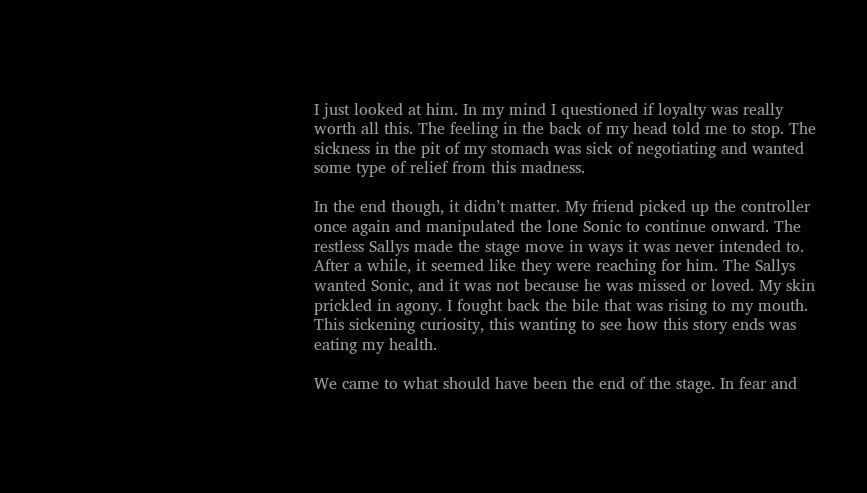I just looked at him. In my mind I questioned if loyalty was really worth all this. The feeling in the back of my head told me to stop. The sickness in the pit of my stomach was sick of negotiating and wanted some type of relief from this madness.

In the end though, it didn’t matter. My friend picked up the controller once again and manipulated the lone Sonic to continue onward. The restless Sallys made the stage move in ways it was never intended to. After a while, it seemed like they were reaching for him. The Sallys wanted Sonic, and it was not because he was missed or loved. My skin prickled in agony. I fought back the bile that was rising to my mouth. This sickening curiosity, this wanting to see how this story ends was eating my health.

We came to what should have been the end of the stage. In fear and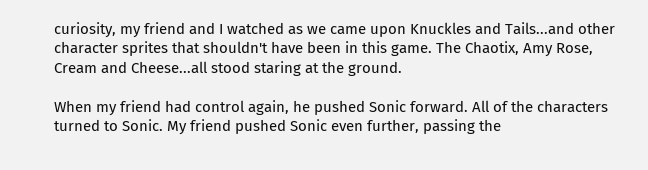curiosity, my friend and I watched as we came upon Knuckles and Tails...and other character sprites that shouldn't have been in this game. The Chaotix, Amy Rose, Cream and Cheese...all stood staring at the ground.

When my friend had control again, he pushed Sonic forward. All of the characters turned to Sonic. My friend pushed Sonic even further, passing the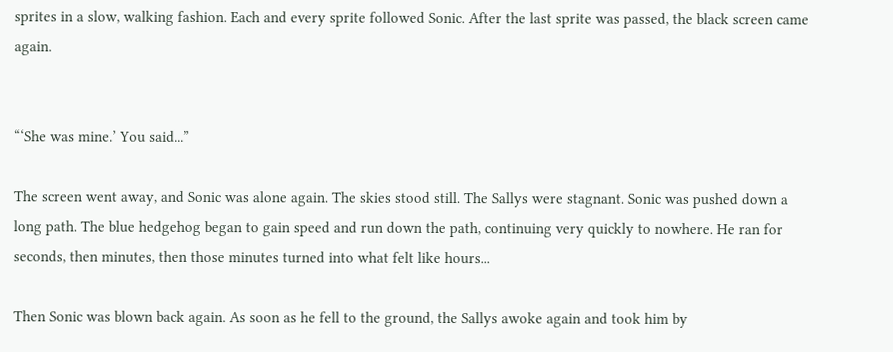sprites in a slow, walking fashion. Each and every sprite followed Sonic. After the last sprite was passed, the black screen came again.


“‘She was mine.’ You said...”

The screen went away, and Sonic was alone again. The skies stood still. The Sallys were stagnant. Sonic was pushed down a long path. The blue hedgehog began to gain speed and run down the path, continuing very quickly to nowhere. He ran for seconds, then minutes, then those minutes turned into what felt like hours...

Then Sonic was blown back again. As soon as he fell to the ground, the Sallys awoke again and took him by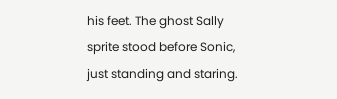his feet. The ghost Sally sprite stood before Sonic, just standing and staring.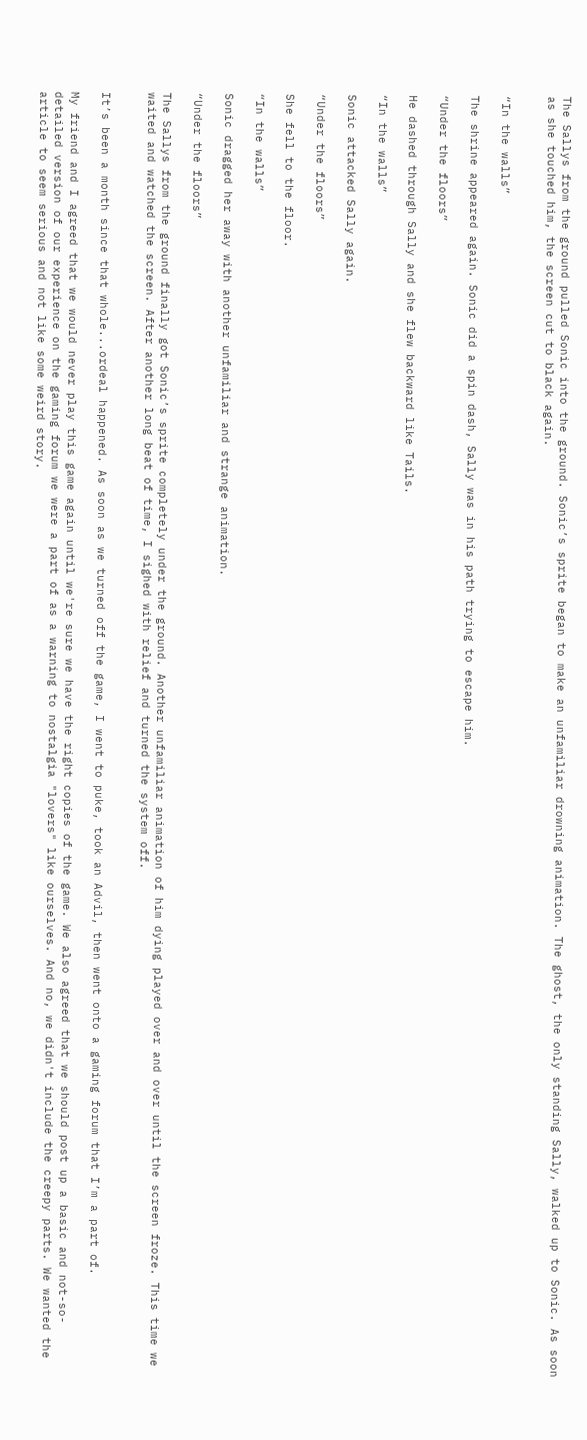The Sallys from the ground pulled Sonic into the ground. Sonic’s sprite began to make an unfamiliar drowning animation. The ghost, the only standing Sally, walked up to Sonic. As soon as she touched him, the screen cut to black again.


“In the walls”

The shrine appeared again. Sonic did a spin dash, Sally was in his path trying to escape him.

“Under the floors”

He dashed through Sally and she flew backward like Tails.

“In the walls”

Sonic attacked Sally again.

“Under the floors”

She fell to the floor.

“In the walls”

Sonic dragged her away with another unfamiliar and strange animation.

“Under the floors”

The Sallys from the ground finally got Sonic’s sprite completely under the ground. Another unfamiliar animation of him dying played over and over until the screen froze. This time we waited and watched the screen. After another long beat of time, I sighed with relief and turned the system off.


It’s been a month since that whole...ordeal happened. As soon as we turned off the game, I went to puke, took an Advil, then went onto a gaming forum that I’m a part of.

My friend and I agreed that we would never play this game again until we're sure we have the right copies of the game. We also agreed that we should post up a basic and not-so-detailed version of our experience on the gaming forum we were a part of as a warning to nostalgia "lovers" like ourselves. And no, we didn't include the creepy parts. We wanted the article to seem serious and not like some weird story.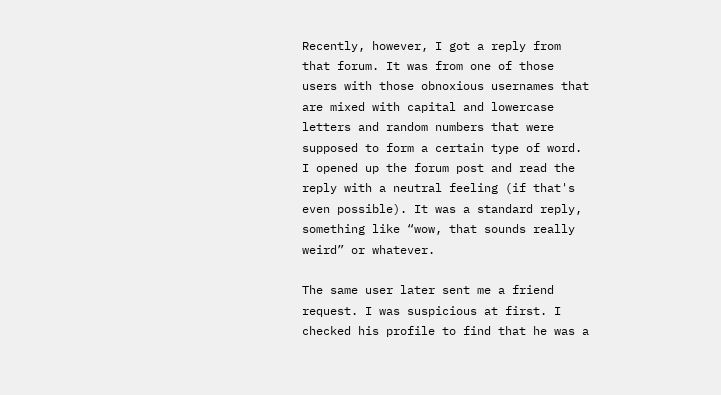Recently, however, I got a reply from that forum. It was from one of those users with those obnoxious usernames that are mixed with capital and lowercase letters and random numbers that were supposed to form a certain type of word. I opened up the forum post and read the reply with a neutral feeling (if that's even possible). It was a standard reply, something like “wow, that sounds really weird” or whatever.

The same user later sent me a friend request. I was suspicious at first. I checked his profile to find that he was a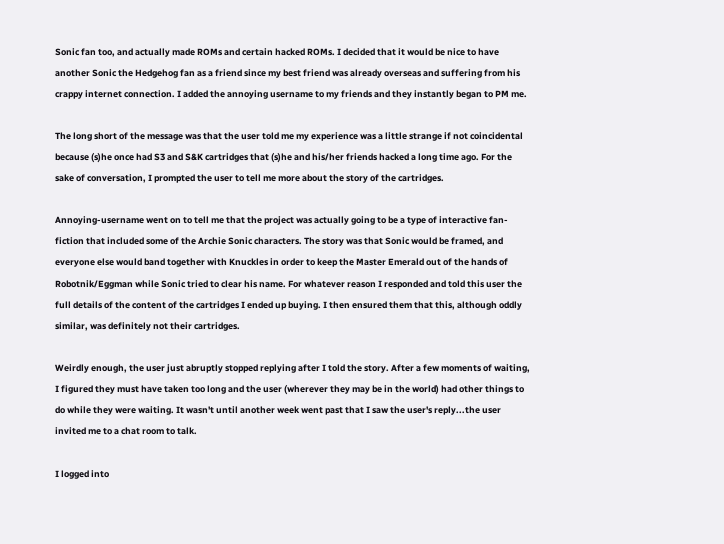Sonic fan too, and actually made ROMs and certain hacked ROMs. I decided that it would be nice to have another Sonic the Hedgehog fan as a friend since my best friend was already overseas and suffering from his crappy internet connection. I added the annoying username to my friends and they instantly began to PM me.

The long short of the message was that the user told me my experience was a little strange if not coincidental because (s)he once had S3 and S&K cartridges that (s)he and his/her friends hacked a long time ago. For the sake of conversation, I prompted the user to tell me more about the story of the cartridges.

Annoying-username went on to tell me that the project was actually going to be a type of interactive fan-fiction that included some of the Archie Sonic characters. The story was that Sonic would be framed, and everyone else would band together with Knuckles in order to keep the Master Emerald out of the hands of Robotnik/Eggman while Sonic tried to clear his name. For whatever reason I responded and told this user the full details of the content of the cartridges I ended up buying. I then ensured them that this, although oddly similar, was definitely not their cartridges.

Weirdly enough, the user just abruptly stopped replying after I told the story. After a few moments of waiting, I figured they must have taken too long and the user (wherever they may be in the world) had other things to do while they were waiting. It wasn't until another week went past that I saw the user's reply...the user invited me to a chat room to talk.

I logged into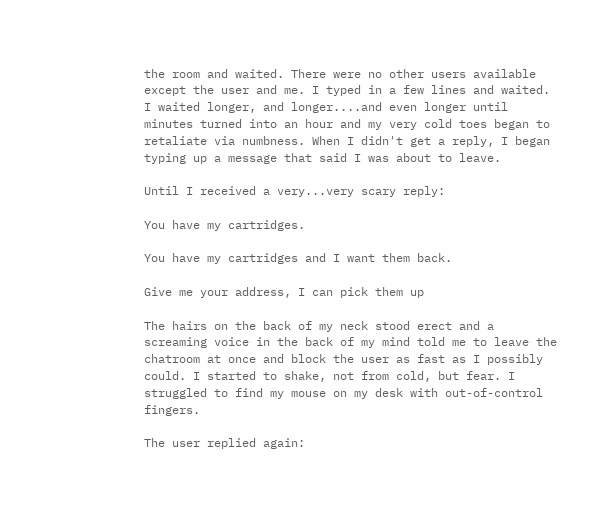the room and waited. There were no other users available except the user and me. I typed in a few lines and waited. I waited longer, and longer....and even longer until minutes turned into an hour and my very cold toes began to retaliate via numbness. When I didn't get a reply, I began typing up a message that said I was about to leave.

Until I received a very...very scary reply:

You have my cartridges.

You have my cartridges and I want them back.

Give me your address, I can pick them up

The hairs on the back of my neck stood erect and a screaming voice in the back of my mind told me to leave the chatroom at once and block the user as fast as I possibly could. I started to shake, not from cold, but fear. I struggled to find my mouse on my desk with out-of-control fingers.

The user replied again: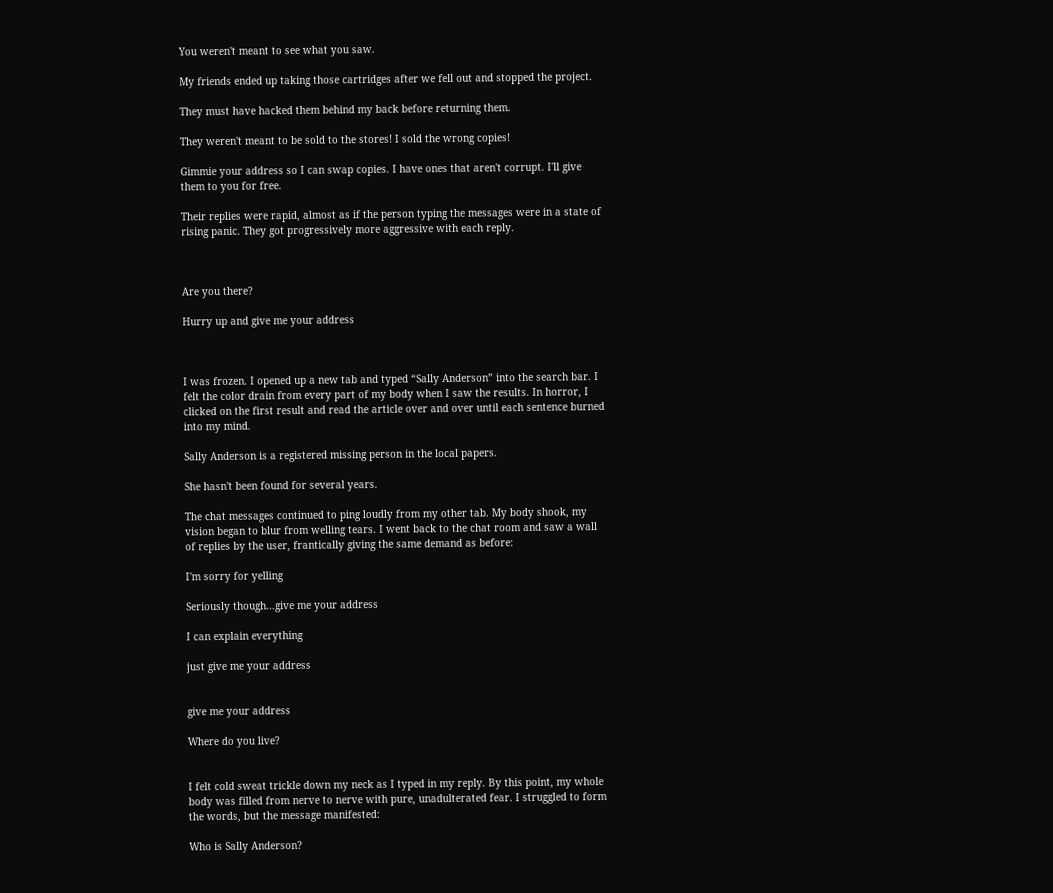You weren't meant to see what you saw.

My friends ended up taking those cartridges after we fell out and stopped the project.

They must have hacked them behind my back before returning them.

They weren't meant to be sold to the stores! I sold the wrong copies!

Gimmie your address so I can swap copies. I have ones that aren't corrupt. I'll give them to you for free.

Their replies were rapid, almost as if the person typing the messages were in a state of rising panic. They got progressively more aggressive with each reply.



Are you there?

Hurry up and give me your address



I was frozen. I opened up a new tab and typed “Sally Anderson” into the search bar. I felt the color drain from every part of my body when I saw the results. In horror, I clicked on the first result and read the article over and over until each sentence burned into my mind.

Sally Anderson is a registered missing person in the local papers.

She hasn't been found for several years.

The chat messages continued to ping loudly from my other tab. My body shook, my vision began to blur from welling tears. I went back to the chat room and saw a wall of replies by the user, frantically giving the same demand as before:

I'm sorry for yelling

Seriously though...give me your address

I can explain everything

just give me your address


give me your address

Where do you live?


I felt cold sweat trickle down my neck as I typed in my reply. By this point, my whole body was filled from nerve to nerve with pure, unadulterated fear. I struggled to form the words, but the message manifested:

Who is Sally Anderson?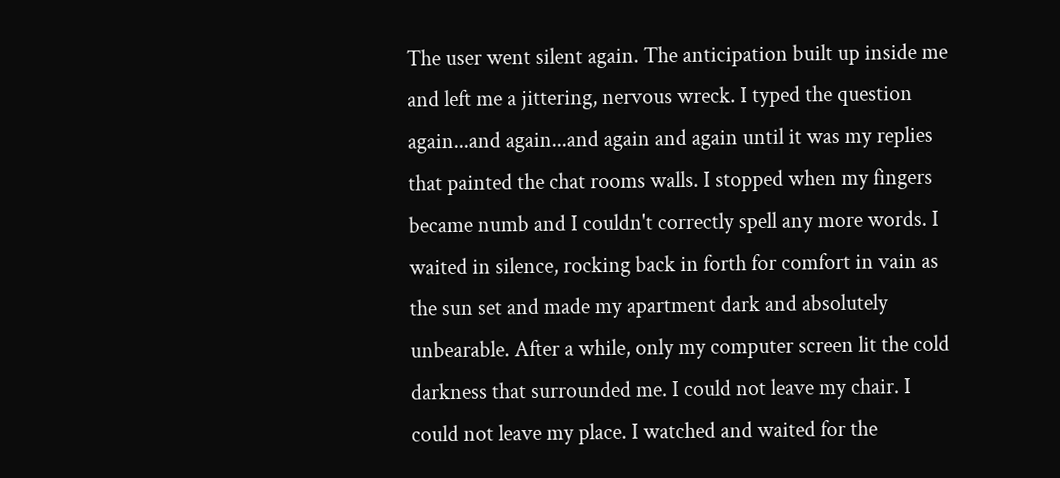The user went silent again. The anticipation built up inside me and left me a jittering, nervous wreck. I typed the question again...and again...and again and again until it was my replies that painted the chat rooms walls. I stopped when my fingers became numb and I couldn't correctly spell any more words. I waited in silence, rocking back in forth for comfort in vain as the sun set and made my apartment dark and absolutely unbearable. After a while, only my computer screen lit the cold darkness that surrounded me. I could not leave my chair. I could not leave my place. I watched and waited for the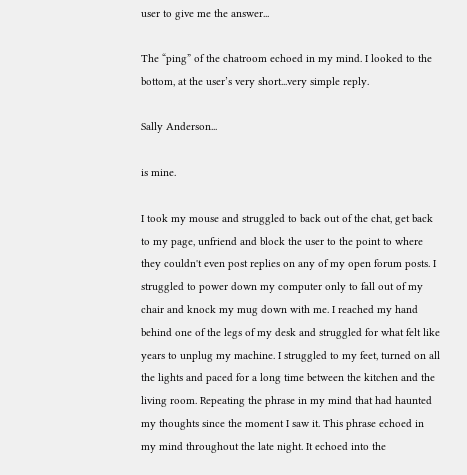user to give me the answer...

The “ping” of the chatroom echoed in my mind. I looked to the bottom, at the user’s very short...very simple reply.

Sally Anderson...

is mine.

I took my mouse and struggled to back out of the chat, get back to my page, unfriend and block the user to the point to where they couldn't even post replies on any of my open forum posts. I struggled to power down my computer only to fall out of my chair and knock my mug down with me. I reached my hand behind one of the legs of my desk and struggled for what felt like years to unplug my machine. I struggled to my feet, turned on all the lights and paced for a long time between the kitchen and the living room. Repeating the phrase in my mind that had haunted my thoughts since the moment I saw it. This phrase echoed in my mind throughout the late night. It echoed into the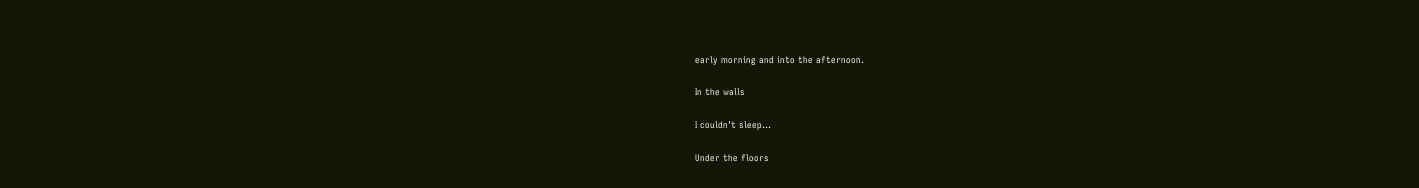early morning and into the afternoon.

In the walls

I couldn't sleep...

Under the floors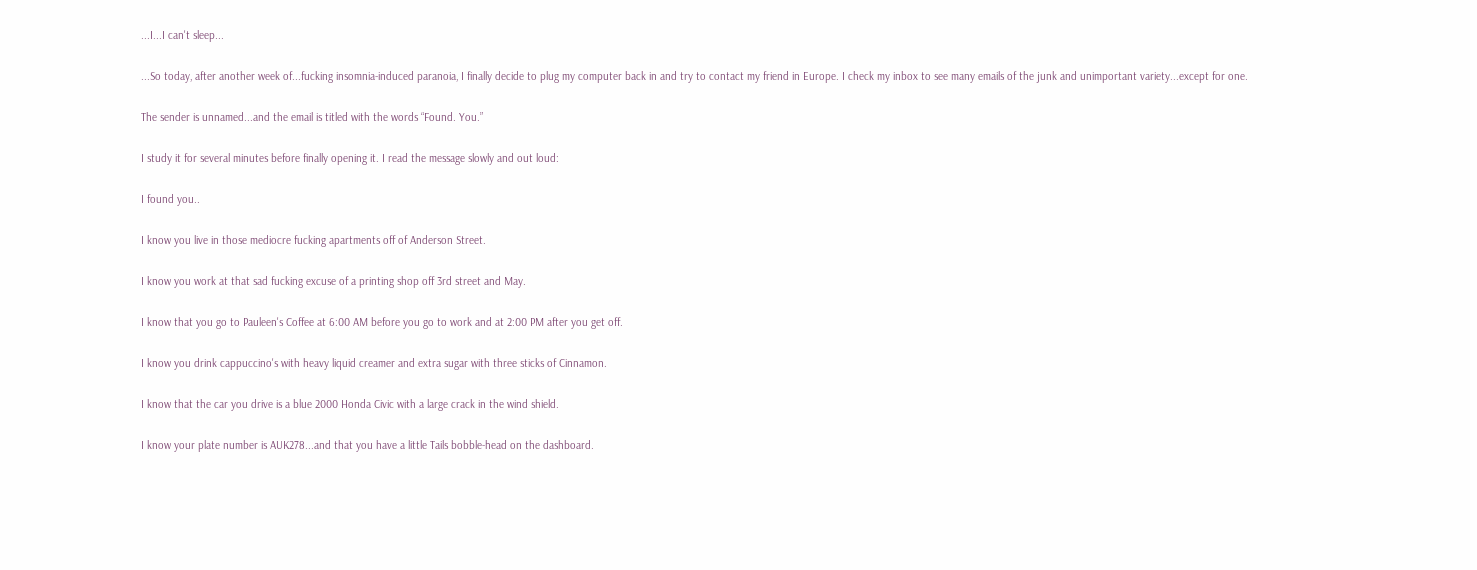...I...I can't sleep...

...So today, after another week of...fucking insomnia-induced paranoia, I finally decide to plug my computer back in and try to contact my friend in Europe. I check my inbox to see many emails of the junk and unimportant variety...except for one.

The sender is unnamed...and the email is titled with the words “Found. You.”

I study it for several minutes before finally opening it. I read the message slowly and out loud:

I found you..

I know you live in those mediocre fucking apartments off of Anderson Street.

I know you work at that sad fucking excuse of a printing shop off 3rd street and May.

I know that you go to Pauleen's Coffee at 6:00 AM before you go to work and at 2:00 PM after you get off.

I know you drink cappuccino's with heavy liquid creamer and extra sugar with three sticks of Cinnamon.

I know that the car you drive is a blue 2000 Honda Civic with a large crack in the wind shield.

I know your plate number is AUK278...and that you have a little Tails bobble-head on the dashboard.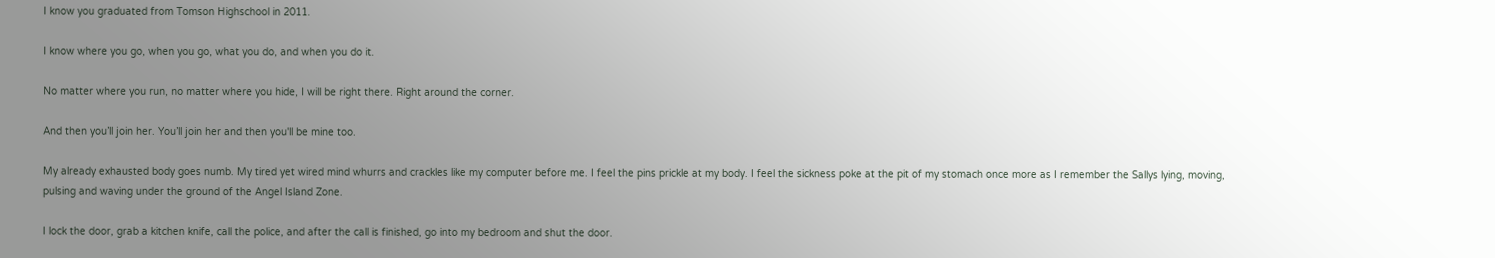I know you graduated from Tomson Highschool in 2011.

I know where you go, when you go, what you do, and when you do it.

No matter where you run, no matter where you hide, I will be right there. Right around the corner.

And then you’ll join her. You’ll join her and then you'll be mine too.

My already exhausted body goes numb. My tired yet wired mind whurrs and crackles like my computer before me. I feel the pins prickle at my body. I feel the sickness poke at the pit of my stomach once more as I remember the Sallys lying, moving, pulsing and waving under the ground of the Angel Island Zone.

I lock the door, grab a kitchen knife, call the police, and after the call is finished, go into my bedroom and shut the door.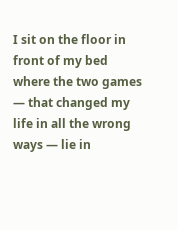I sit on the floor in front of my bed where the two games — that changed my life in all the wrong ways — lie in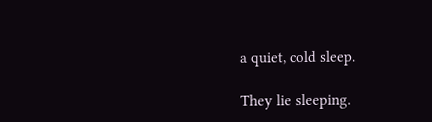a quiet, cold sleep.

They lie sleeping.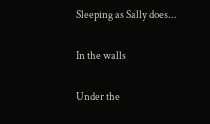Sleeping as Sally does...

In the walls

Under the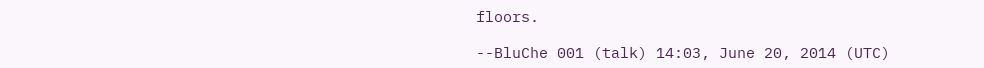floors.

--BluChe 001 (talk) 14:03, June 20, 2014 (UTC)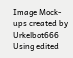Image Mock-ups created by Urkelbot666 Using edited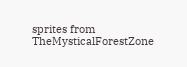sprites from TheMysticalForestZone